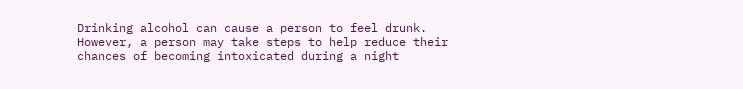Drinking alcohol can cause a person to feel drunk. However, a person may take steps to help reduce their chances of becoming intoxicated during a night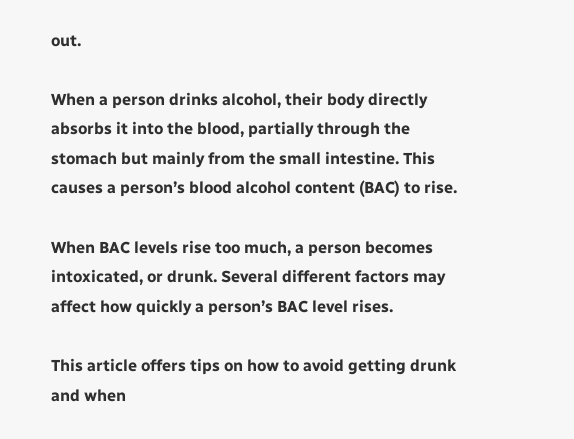out.

When a person drinks alcohol, their body directly absorbs it into the blood, partially through the stomach but mainly from the small intestine. This causes a person’s blood alcohol content (BAC) to rise.

When BAC levels rise too much, a person becomes intoxicated, or drunk. Several different factors may affect how quickly a person’s BAC level rises.

This article offers tips on how to avoid getting drunk and when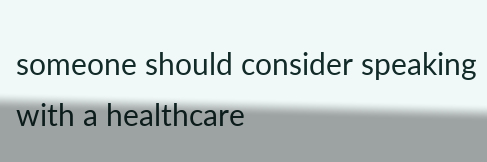someone should consider speaking with a healthcare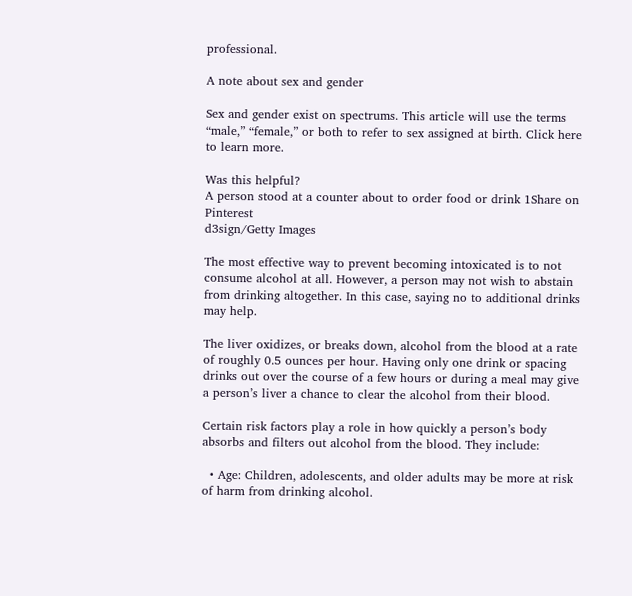professional.

A note about sex and gender

Sex and gender exist on spectrums. This article will use the terms “male,” “female,” or both to refer to sex assigned at birth. Click here to learn more.

Was this helpful?
A person stood at a counter about to order food or drink 1Share on Pinterest
d3sign/Getty Images

The most effective way to prevent becoming intoxicated is to not consume alcohol at all. However, a person may not wish to abstain from drinking altogether. In this case, saying no to additional drinks may help.

The liver oxidizes, or breaks down, alcohol from the blood at a rate of roughly 0.5 ounces per hour. Having only one drink or spacing drinks out over the course of a few hours or during a meal may give a person’s liver a chance to clear the alcohol from their blood.

Certain risk factors play a role in how quickly a person’s body absorbs and filters out alcohol from the blood. They include:

  • Age: Children, adolescents, and older adults may be more at risk of harm from drinking alcohol.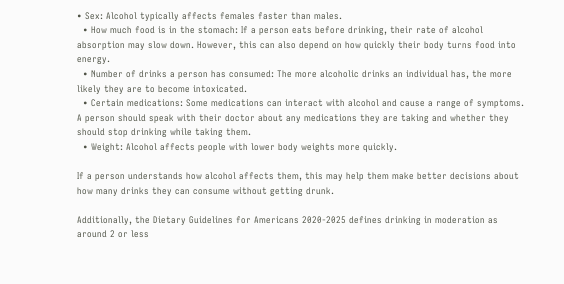• Sex: Alcohol typically affects females faster than males.
  • How much food is in the stomach: If a person eats before drinking, their rate of alcohol absorption may slow down. However, this can also depend on how quickly their body turns food into energy.
  • Number of drinks a person has consumed: The more alcoholic drinks an individual has, the more likely they are to become intoxicated.
  • Certain medications: Some medications can interact with alcohol and cause a range of symptoms. A person should speak with their doctor about any medications they are taking and whether they should stop drinking while taking them.
  • Weight: Alcohol affects people with lower body weights more quickly.

If a person understands how alcohol affects them, this may help them make better decisions about how many drinks they can consume without getting drunk.

Additionally, the Dietary Guidelines for Americans 2020-2025 defines drinking in moderation as around 2 or less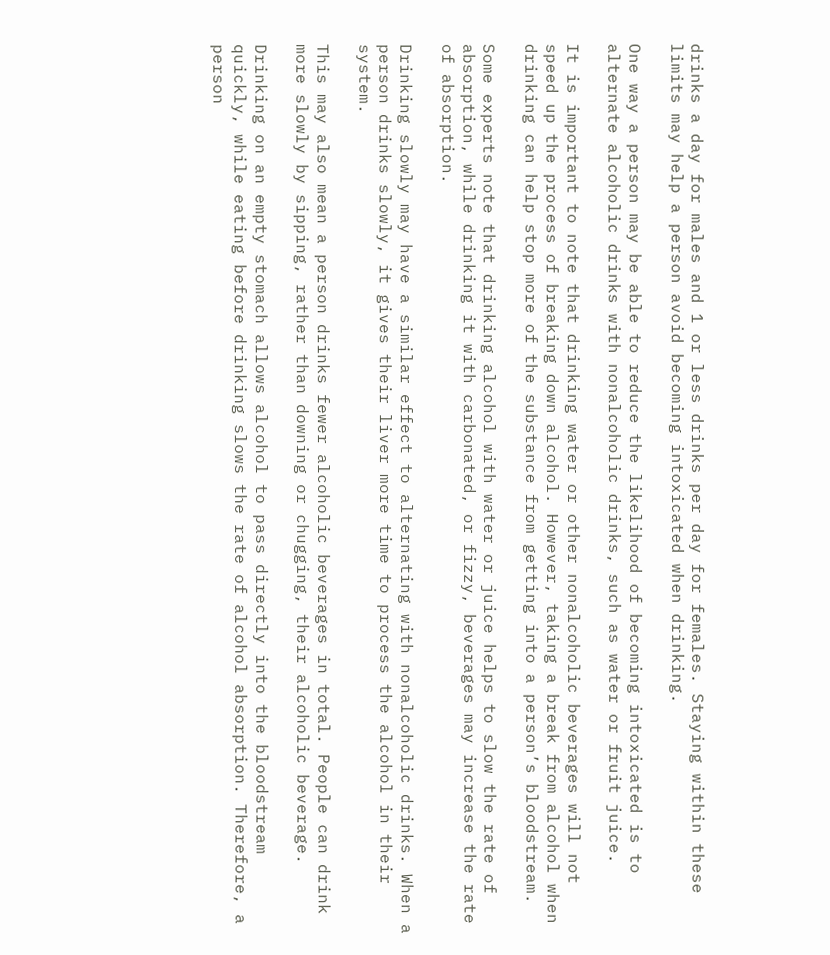drinks a day for males and 1 or less drinks per day for females. Staying within these limits may help a person avoid becoming intoxicated when drinking.

One way a person may be able to reduce the likelihood of becoming intoxicated is to alternate alcoholic drinks with nonalcoholic drinks, such as water or fruit juice.

It is important to note that drinking water or other nonalcoholic beverages will not speed up the process of breaking down alcohol. However, taking a break from alcohol when drinking can help stop more of the substance from getting into a person’s bloodstream.

Some experts note that drinking alcohol with water or juice helps to slow the rate of absorption, while drinking it with carbonated, or fizzy, beverages may increase the rate of absorption.

Drinking slowly may have a similar effect to alternating with nonalcoholic drinks. When a person drinks slowly, it gives their liver more time to process the alcohol in their system.

This may also mean a person drinks fewer alcoholic beverages in total. People can drink more slowly by sipping, rather than downing or chugging, their alcoholic beverage.

Drinking on an empty stomach allows alcohol to pass directly into the bloodstream quickly, while eating before drinking slows the rate of alcohol absorption. Therefore, a person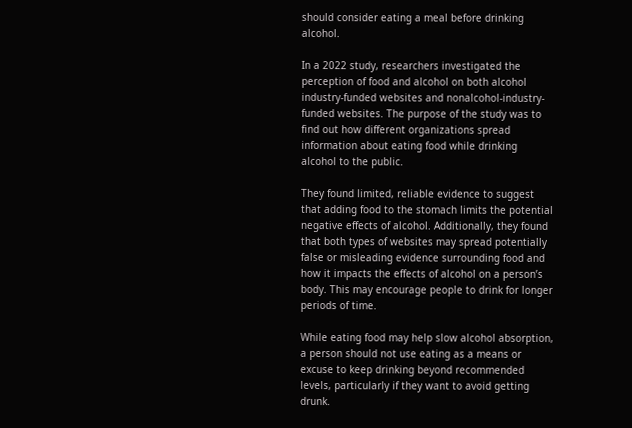should consider eating a meal before drinking alcohol.

In a 2022 study, researchers investigated the perception of food and alcohol on both alcohol industry-funded websites and nonalcohol-industry-funded websites. The purpose of the study was to find out how different organizations spread information about eating food while drinking alcohol to the public.

They found limited, reliable evidence to suggest that adding food to the stomach limits the potential negative effects of alcohol. Additionally, they found that both types of websites may spread potentially false or misleading evidence surrounding food and how it impacts the effects of alcohol on a person’s body. This may encourage people to drink for longer periods of time.

While eating food may help slow alcohol absorption, a person should not use eating as a means or excuse to keep drinking beyond recommended levels, particularly if they want to avoid getting drunk.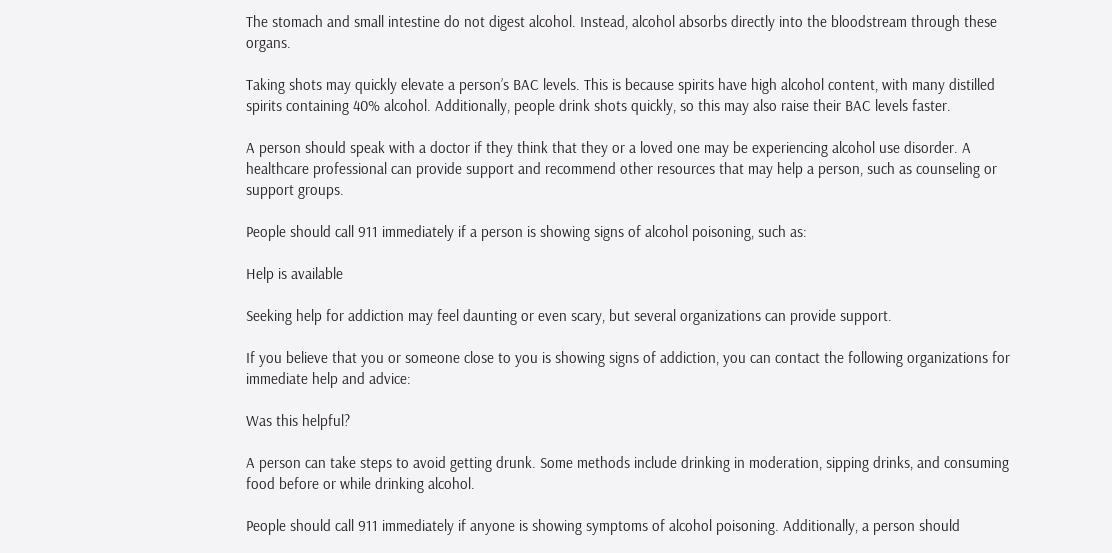The stomach and small intestine do not digest alcohol. Instead, alcohol absorbs directly into the bloodstream through these organs.

Taking shots may quickly elevate a person’s BAC levels. This is because spirits have high alcohol content, with many distilled spirits containing 40% alcohol. Additionally, people drink shots quickly, so this may also raise their BAC levels faster.

A person should speak with a doctor if they think that they or a loved one may be experiencing alcohol use disorder. A healthcare professional can provide support and recommend other resources that may help a person, such as counseling or support groups.

People should call 911 immediately if a person is showing signs of alcohol poisoning, such as:

Help is available

Seeking help for addiction may feel daunting or even scary, but several organizations can provide support.

If you believe that you or someone close to you is showing signs of addiction, you can contact the following organizations for immediate help and advice:

Was this helpful?

A person can take steps to avoid getting drunk. Some methods include drinking in moderation, sipping drinks, and consuming food before or while drinking alcohol.

People should call 911 immediately if anyone is showing symptoms of alcohol poisoning. Additionally, a person should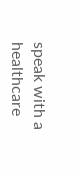speak with a healthcare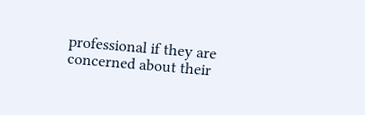professional if they are concerned about their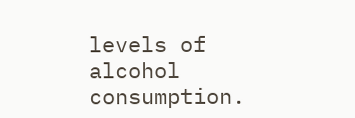levels of alcohol consumption.